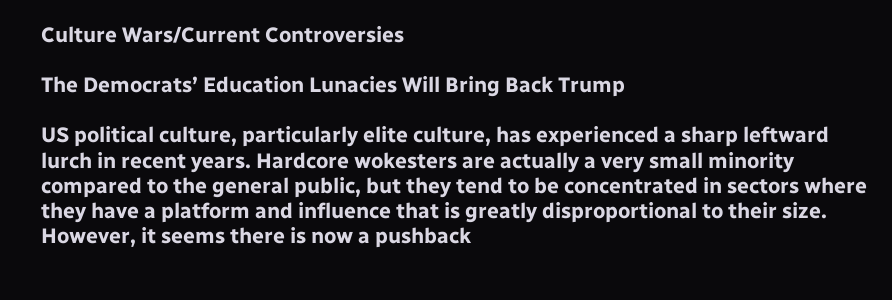Culture Wars/Current Controversies

The Democrats’ Education Lunacies Will Bring Back Trump

US political culture, particularly elite culture, has experienced a sharp leftward lurch in recent years. Hardcore wokesters are actually a very small minority compared to the general public, but they tend to be concentrated in sectors where they have a platform and influence that is greatly disproportional to their size. However, it seems there is now a pushback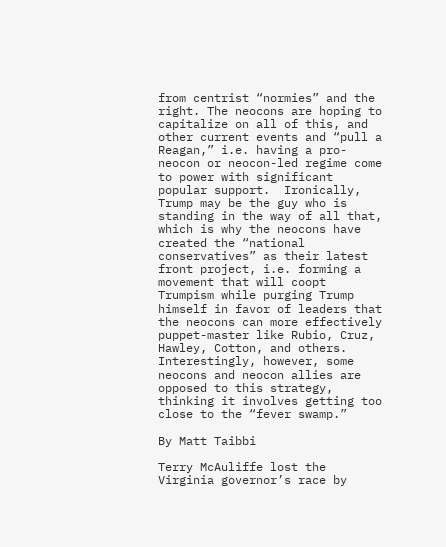from centrist “normies” and the right. The neocons are hoping to capitalize on all of this, and other current events and “pull a Reagan,” i.e. having a pro-neocon or neocon-led regime come to power with significant popular support.  Ironically, Trump may be the guy who is standing in the way of all that, which is why the neocons have created the “national conservatives” as their latest front project, i.e. forming a movement that will coopt Trumpism while purging Trump himself in favor of leaders that the neocons can more effectively puppet-master like Rubio, Cruz, Hawley, Cotton, and others. Interestingly, however, some neocons and neocon allies are opposed to this strategy, thinking it involves getting too close to the “fever swamp.”

By Matt Taibbi

Terry McAuliffe lost the Virginia governor’s race by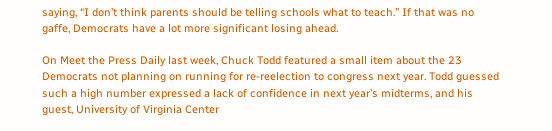saying, “I don’t think parents should be telling schools what to teach.” If that was no gaffe, Democrats have a lot more significant losing ahead.

On Meet the Press Daily last week, Chuck Todd featured a small item about the 23 Democrats not planning on running for re-reelection to congress next year. Todd guessed such a high number expressed a lack of confidence in next year’s midterms, and his guest, University of Virginia Center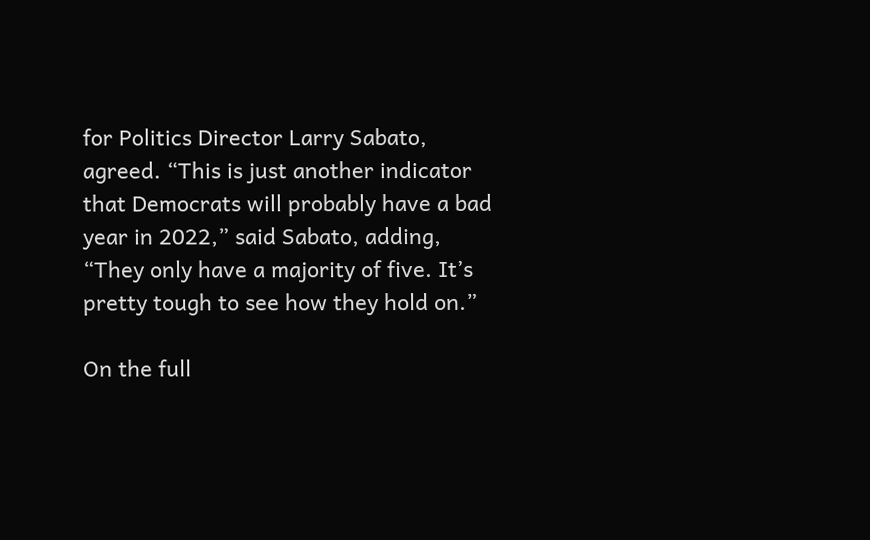for Politics Director Larry Sabato, agreed. “This is just another indicator that Democrats will probably have a bad year in 2022,” said Sabato, adding, “They only have a majority of five. It’s pretty tough to see how they hold on.”

On the full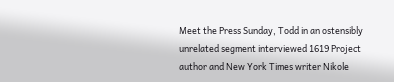Meet the Press Sunday, Todd in an ostensibly unrelated segment interviewed 1619 Project author and New York Times writer Nikole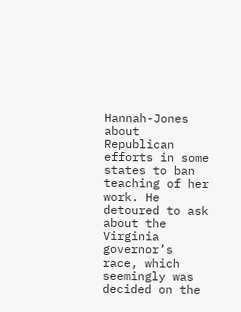Hannah-Jones about Republican efforts in some states to ban teaching of her work. He detoured to ask about the Virginia governor’s race, which seemingly was decided on the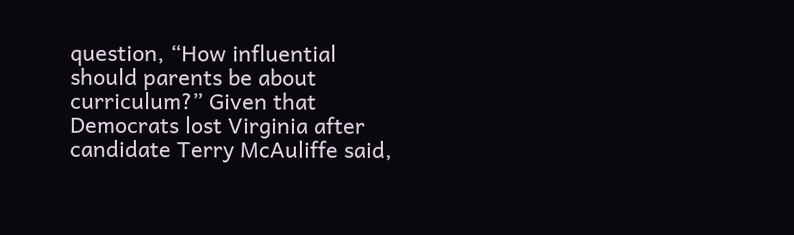question, “How influential should parents be about curriculum?” Given that Democrats lost Virginia after candidate Terry McAuliffe said,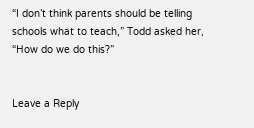“I don’t think parents should be telling schools what to teach,” Todd asked her, “How do we do this?”


Leave a Reply